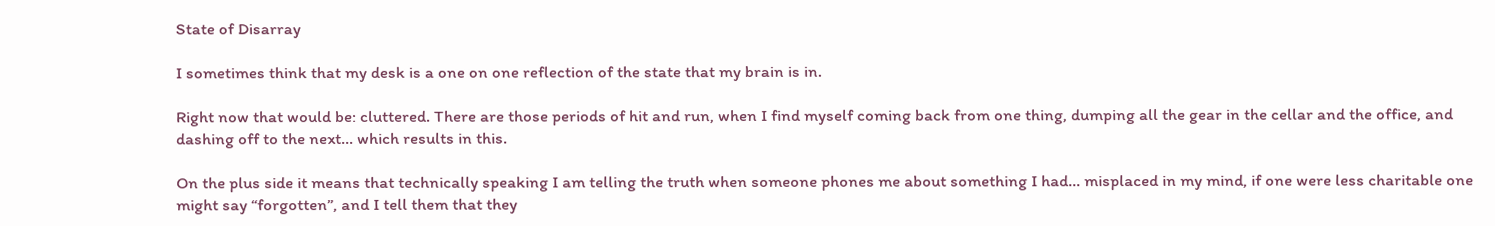State of Disarray

I sometimes think that my desk is a one on one reflection of the state that my brain is in.

Right now that would be: cluttered. There are those periods of hit and run, when I find myself coming back from one thing, dumping all the gear in the cellar and the office, and dashing off to the next… which results in this.

On the plus side it means that technically speaking I am telling the truth when someone phones me about something I had… misplaced in my mind, if one were less charitable one might say “forgotten”, and I tell them that they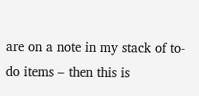are on a note in my stack of to-do items – then this is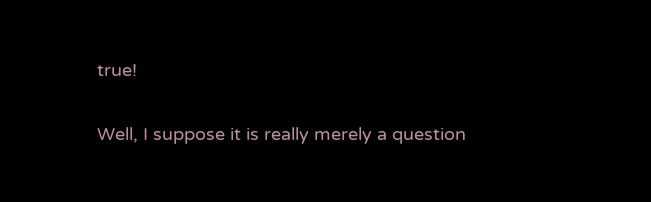true!

Well, I suppose it is really merely a question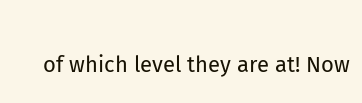of which level they are at! Now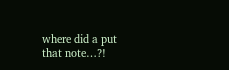where did a put that note…?!